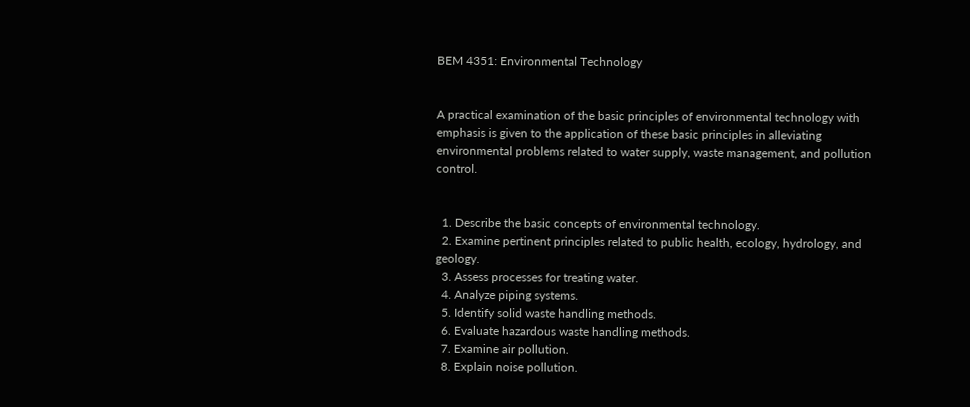BEM 4351: Environmental Technology


A practical examination of the basic principles of environmental technology with emphasis is given to the application of these basic principles in alleviating environmental problems related to water supply, waste management, and pollution control.


  1. Describe the basic concepts of environmental technology.
  2. Examine pertinent principles related to public health, ecology, hydrology, and geology.
  3. Assess processes for treating water.
  4. Analyze piping systems.
  5. Identify solid waste handling methods.
  6. Evaluate hazardous waste handling methods.
  7. Examine air pollution.
  8. Explain noise pollution.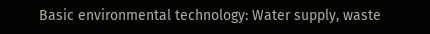Basic environmental technology: Water supply, waste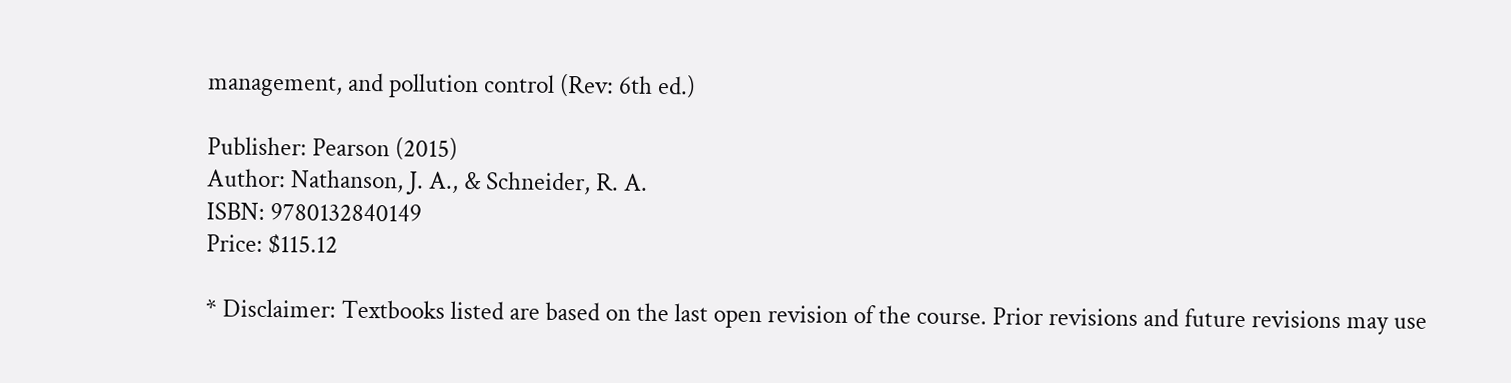management, and pollution control (Rev: 6th ed.)

Publisher: Pearson (2015)
Author: Nathanson, J. A., & Schneider, R. A.
ISBN: 9780132840149
Price: $115.12

* Disclaimer: Textbooks listed are based on the last open revision of the course. Prior revisions and future revisions may use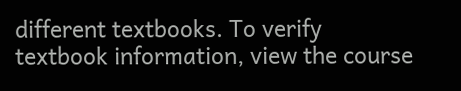different textbooks. To verify textbook information, view the course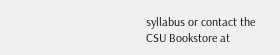syllabus or contact the CSU Bookstore at